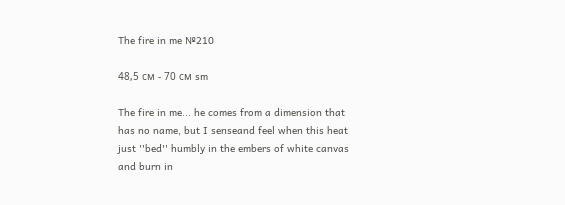The fire in me №210

48,5 см - 70 см sm

The fire in me... he comes from a dimension that has no name, but I senseand feel when this heat just ''bed'' humbly in the embers of white canvas and burn in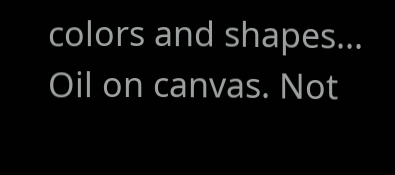colors and shapes...  Oil on canvas. Not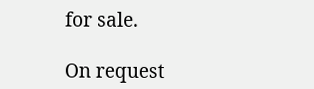for sale.

On request